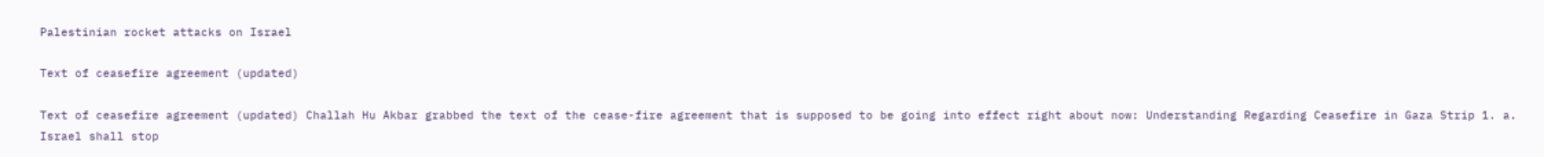Palestinian rocket attacks on Israel

Text of ceasefire agreement (updated)

Text of ceasefire agreement (updated) Challah Hu Akbar grabbed the text of the cease-fire agreement that is supposed to be going into effect right about now: Understanding Regarding Ceasefire in Gaza Strip 1. a. Israel shall stop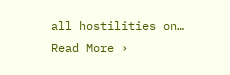all hostilities on… Read More ›